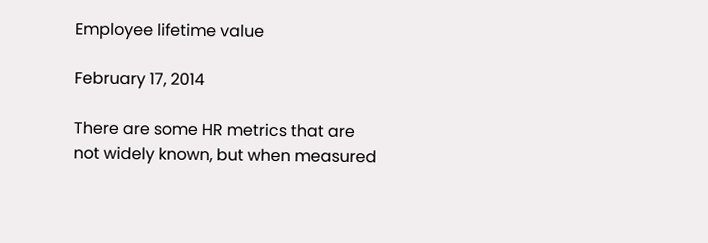Employee lifetime value

February 17, 2014

There are some HR metrics that are not widely known, but when measured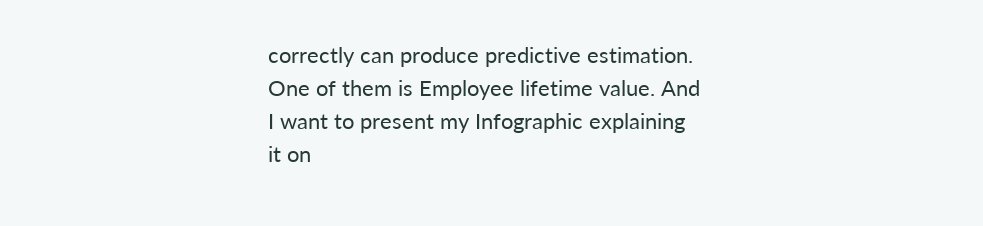correctly can produce predictive estimation. One of them is Employee lifetime value. And I want to present my Infographic explaining it on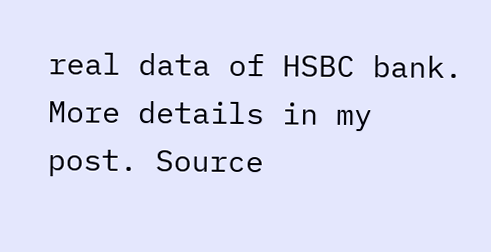real data of HSBC bank. More details in my post. Source